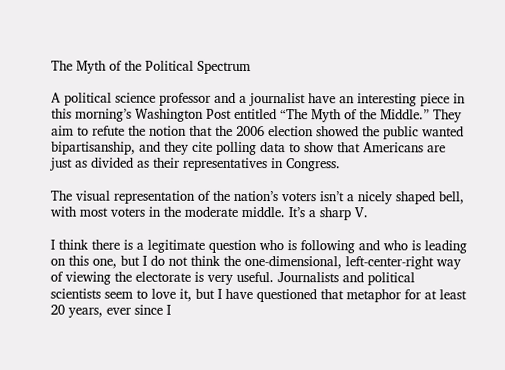The Myth of the Political Spectrum

A political science professor and a journalist have an interesting piece in this morning’s Washington Post entitled “The Myth of the Middle.” They aim to refute the notion that the 2006 election showed the public wanted bipartisanship, and they cite polling data to show that Americans are just as divided as their representatives in Congress.

The visual representation of the nation’s voters isn’t a nicely shaped bell, with most voters in the moderate middle. It’s a sharp V.

I think there is a legitimate question who is following and who is leading on this one, but I do not think the one-dimensional, left-center-right way of viewing the electorate is very useful. Journalists and political scientists seem to love it, but I have questioned that metaphor for at least 20 years, ever since I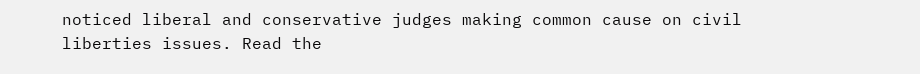noticed liberal and conservative judges making common cause on civil liberties issues. Read the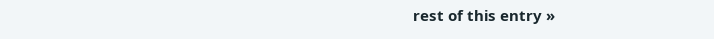rest of this entry »